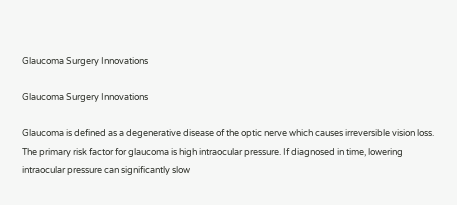Glaucoma Surgery Innovations

Glaucoma Surgery Innovations

Glaucoma is defined as a degenerative disease of the optic nerve which causes irreversible vision loss. The primary risk factor for glaucoma is high intraocular pressure. If diagnosed in time, lowering intraocular pressure can significantly slow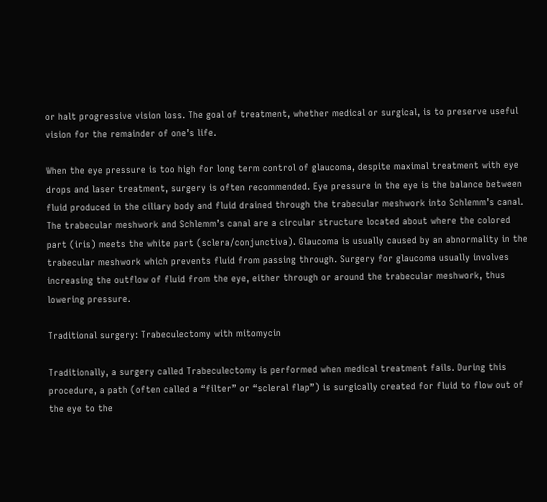or halt progressive vision loss. The goal of treatment, whether medical or surgical, is to preserve useful vision for the remainder of one’s life.

When the eye pressure is too high for long term control of glaucoma, despite maximal treatment with eye drops and laser treatment, surgery is often recommended. Eye pressure in the eye is the balance between fluid produced in the ciliary body and fluid drained through the trabecular meshwork into Schlemm’s canal. The trabecular meshwork and Schlemm’s canal are a circular structure located about where the colored part (iris) meets the white part (sclera/conjunctiva). Glaucoma is usually caused by an abnormality in the trabecular meshwork which prevents fluid from passing through. Surgery for glaucoma usually involves increasing the outflow of fluid from the eye, either through or around the trabecular meshwork, thus lowering pressure.

Traditional surgery: Trabeculectomy with mitomycin

Traditionally, a surgery called Trabeculectomy is performed when medical treatment fails. During this procedure, a path (often called a “filter” or “scleral flap”) is surgically created for fluid to flow out of the eye to the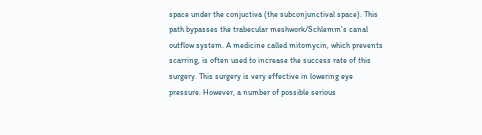space under the conjuctiva (the subconjunctival space). This path bypasses the trabecular meshwork/Schlemm’s canal outflow system. A medicine called mitomycin, which prevents scarring, is often used to increase the success rate of this surgery. This surgery is very effective in lowering eye pressure. However, a number of possible serious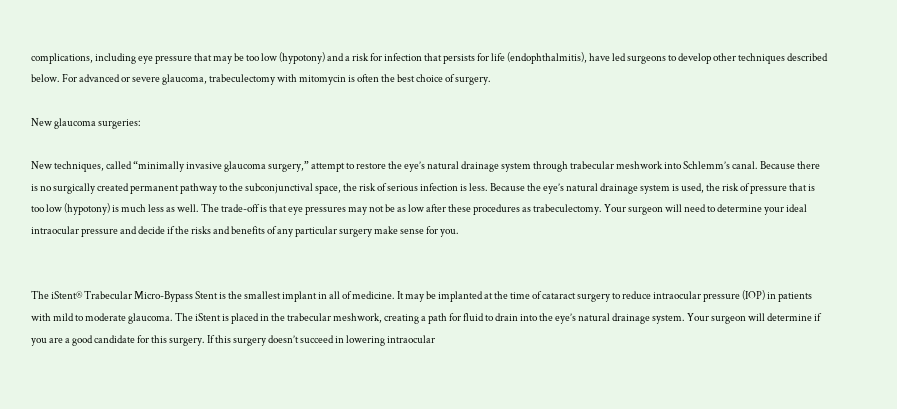complications, including eye pressure that may be too low (hypotony) and a risk for infection that persists for life (endophthalmitis), have led surgeons to develop other techniques described below. For advanced or severe glaucoma, trabeculectomy with mitomycin is often the best choice of surgery.

New glaucoma surgeries:

New techniques, called “minimally invasive glaucoma surgery,” attempt to restore the eye’s natural drainage system through trabecular meshwork into Schlemm’s canal. Because there is no surgically created permanent pathway to the subconjunctival space, the risk of serious infection is less. Because the eye’s natural drainage system is used, the risk of pressure that is too low (hypotony) is much less as well. The trade-off is that eye pressures may not be as low after these procedures as trabeculectomy. Your surgeon will need to determine your ideal intraocular pressure and decide if the risks and benefits of any particular surgery make sense for you.


The iStent® Trabecular Micro-Bypass Stent is the smallest implant in all of medicine. It may be implanted at the time of cataract surgery to reduce intraocular pressure (IOP) in patients with mild to moderate glaucoma. The iStent is placed in the trabecular meshwork, creating a path for fluid to drain into the eye’s natural drainage system. Your surgeon will determine if you are a good candidate for this surgery. If this surgery doesn’t succeed in lowering intraocular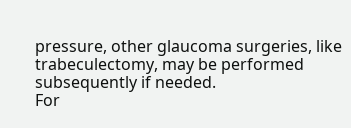pressure, other glaucoma surgeries, like trabeculectomy, may be performed subsequently if needed.
For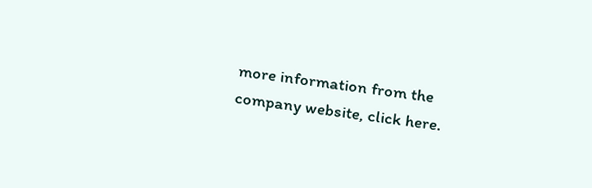more information from the company website, click here.